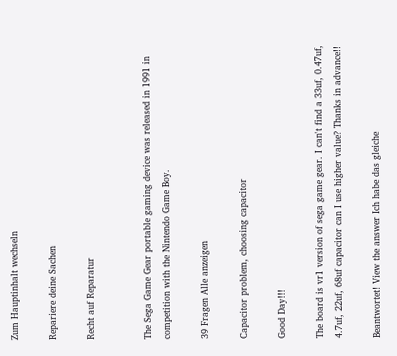Zum Hauptinhalt wechseln

Repariere deine Sachen

Recht auf Reparatur


The Sega Game Gear portable gaming device was released in 1991 in competition with the Nintendo Game Boy.

39 Fragen Alle anzeigen

Capacitor problem, choosing capacitor

Good Day!!!

The board is vr1 version of sega game gear. I can't find a 33uf, 0.47uf, 4.7uf, 22uf, 68uf capacitor can I use higher value? Thanks in advance!!

Beantwortet! View the answer Ich habe das gleiche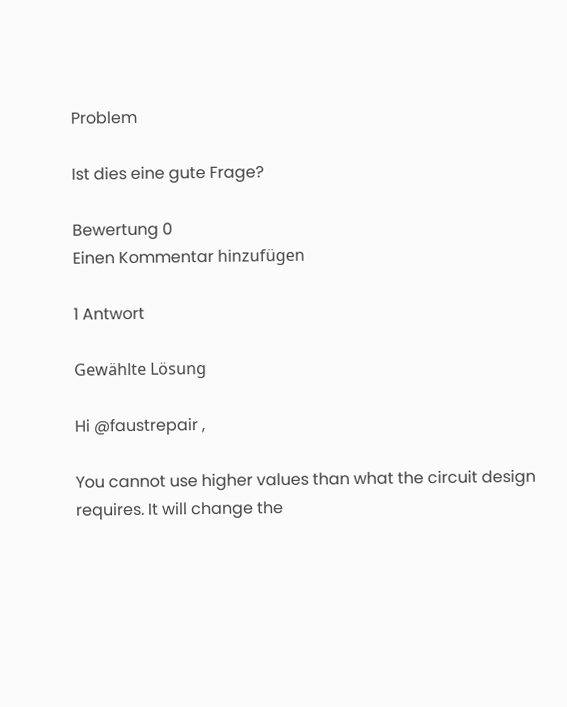Problem

Ist dies eine gute Frage?

Bewertung 0
Einen Kommentar hinzufügen

1 Antwort

Gewählte Lösung

Hi @faustrepair ,

You cannot use higher values than what the circuit design requires. It will change the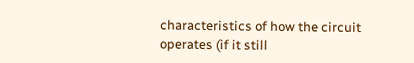characteristics of how the circuit operates (if it still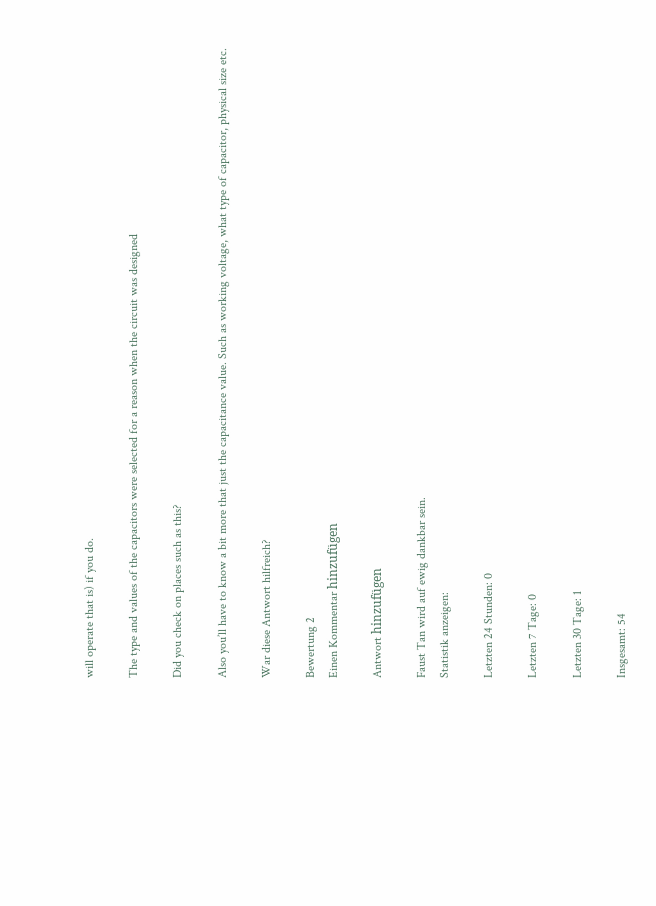will operate that is) if you do.

The type and values of the capacitors were selected for a reason when the circuit was designed

Did you check on places such as this?

Also you’ll have to know a bit more that just the capacitance value. Such as working voltage, what type of capacitor, physical size etc.

War diese Antwort hilfreich?

Bewertung 2
Einen Kommentar hinzufügen

Antwort hinzufügen

Faust Tan wird auf ewig dankbar sein.
Statistik anzeigen:

Letzten 24 Stunden: 0

Letzten 7 Tage: 0

Letzten 30 Tage: 1

Insgesamt: 54